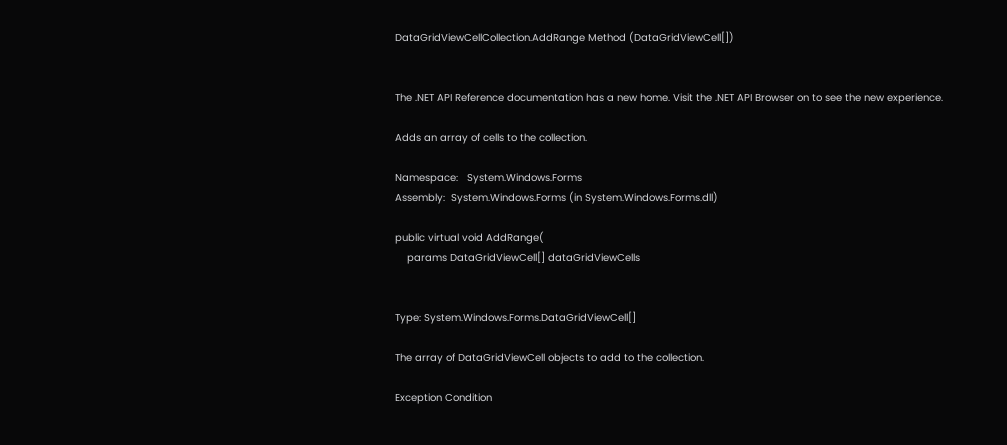DataGridViewCellCollection.AddRange Method (DataGridViewCell[])


The .NET API Reference documentation has a new home. Visit the .NET API Browser on to see the new experience.

Adds an array of cells to the collection.

Namespace:   System.Windows.Forms
Assembly:  System.Windows.Forms (in System.Windows.Forms.dll)

public virtual void AddRange(
    params DataGridViewCell[] dataGridViewCells


Type: System.Windows.Forms.DataGridViewCell[]

The array of DataGridViewCell objects to add to the collection.

Exception Condition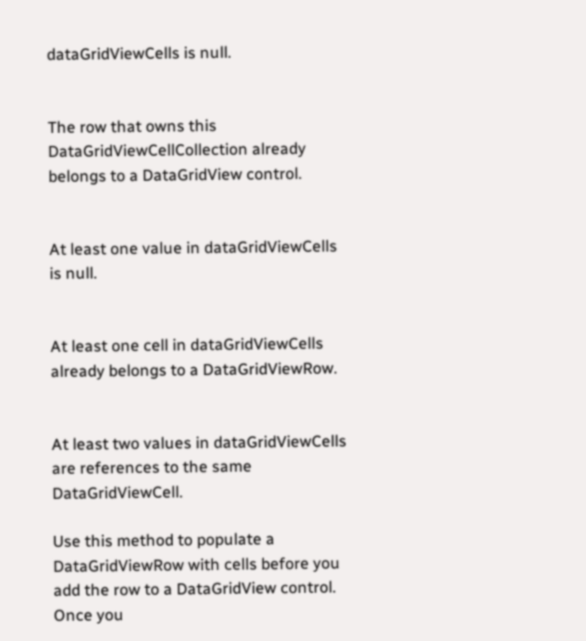dataGridViewCells is null.


The row that owns this DataGridViewCellCollection already belongs to a DataGridView control.


At least one value in dataGridViewCells is null.


At least one cell in dataGridViewCells already belongs to a DataGridViewRow.


At least two values in dataGridViewCells are references to the same DataGridViewCell.

Use this method to populate a DataGridViewRow with cells before you add the row to a DataGridView control. Once you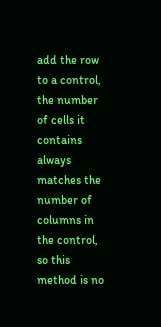add the row to a control, the number of cells it contains always matches the number of columns in the control, so this method is no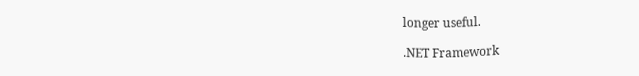longer useful.

.NET Framework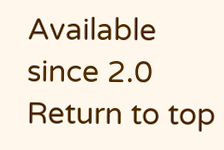Available since 2.0
Return to top